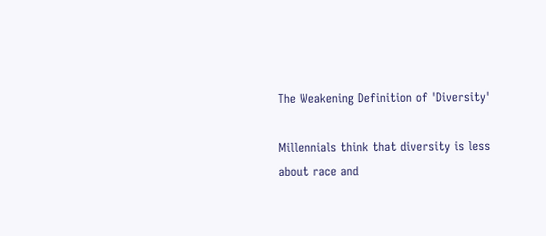The Weakening Definition of 'Diversity'

Millennials think that diversity is less about race and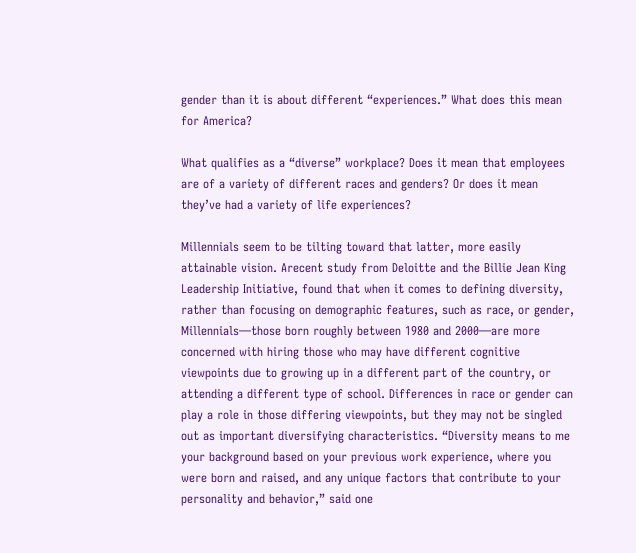gender than it is about different “experiences.” What does this mean for America?

What qualifies as a “diverse” workplace? Does it mean that employees are of a variety of different races and genders? Or does it mean they’ve had a variety of life experiences?

Millennials seem to be tilting toward that latter, more easily attainable vision. Arecent study from Deloitte and the Billie Jean King Leadership Initiative, found that when it comes to defining diversity, rather than focusing on demographic features, such as race, or gender, Millennials—those born roughly between 1980 and 2000—are more concerned with hiring those who may have different cognitive viewpoints due to growing up in a different part of the country, or attending a different type of school. Differences in race or gender can play a role in those differing viewpoints, but they may not be singled out as important diversifying characteristics. “Diversity means to me your background based on your previous work experience, where you were born and raised, and any unique factors that contribute to your personality and behavior,” said one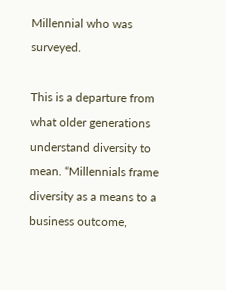Millennial who was surveyed.

This is a departure from what older generations understand diversity to mean. “Millennials frame diversity as a means to a business outcome,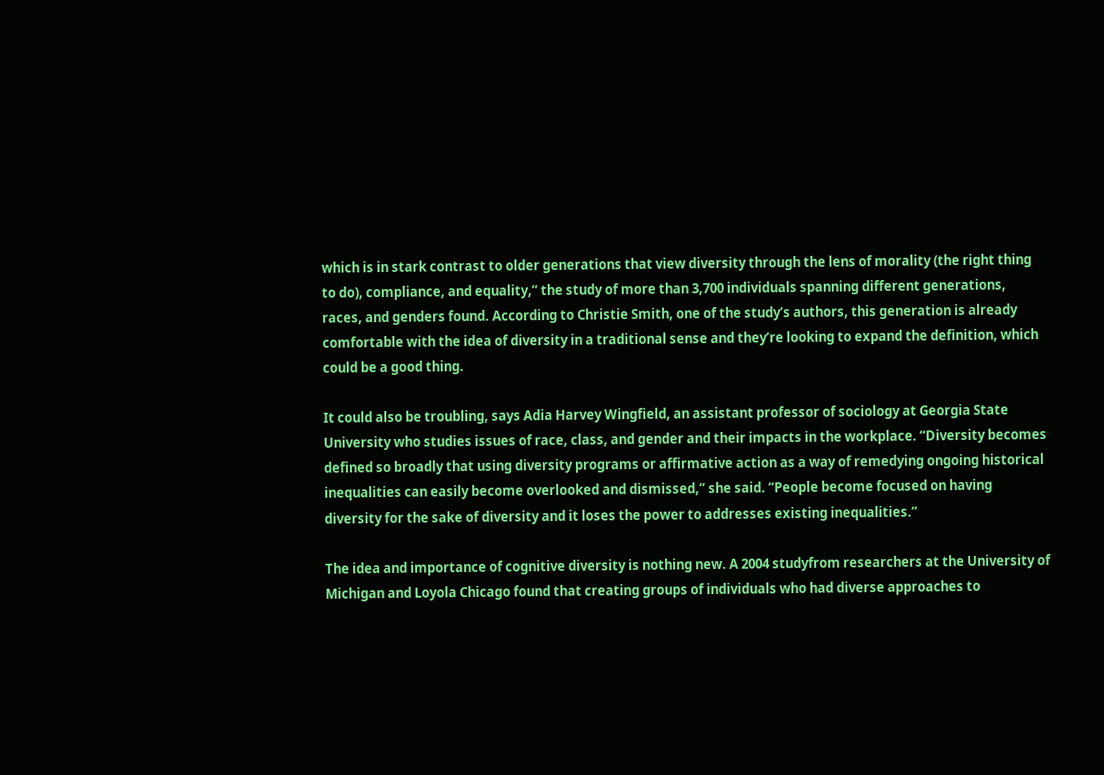which is in stark contrast to older generations that view diversity through the lens of morality (the right thing to do), compliance, and equality,” the study of more than 3,700 individuals spanning different generations, races, and genders found. According to Christie Smith, one of the study’s authors, this generation is already comfortable with the idea of diversity in a traditional sense and they’re looking to expand the definition, which could be a good thing.

It could also be troubling, says Adia Harvey Wingfield, an assistant professor of sociology at Georgia State University who studies issues of race, class, and gender and their impacts in the workplace. “Diversity becomes defined so broadly that using diversity programs or affirmative action as a way of remedying ongoing historical inequalities can easily become overlooked and dismissed,” she said. “People become focused on having diversity for the sake of diversity and it loses the power to addresses existing inequalities.”

The idea and importance of cognitive diversity is nothing new. A 2004 studyfrom researchers at the University of Michigan and Loyola Chicago found that creating groups of individuals who had diverse approaches to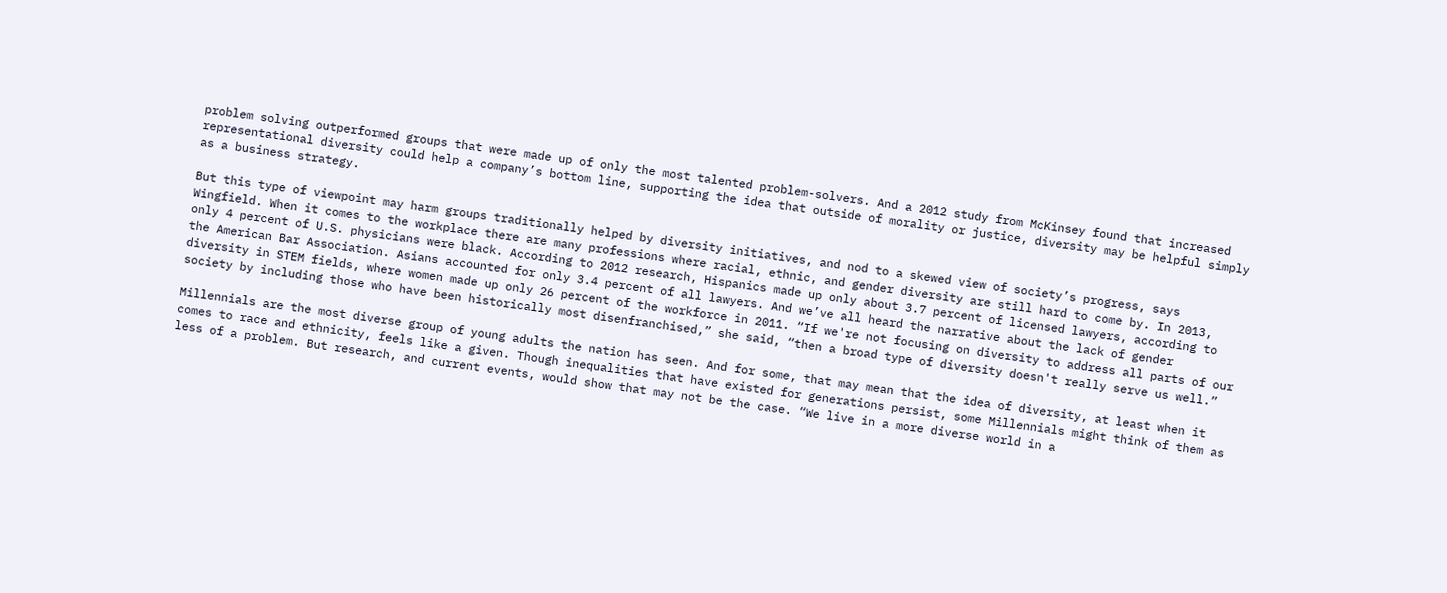problem solving outperformed groups that were made up of only the most talented problem-solvers. And a 2012 study from McKinsey found that increased representational diversity could help a company’s bottom line, supporting the idea that outside of morality or justice, diversity may be helpful simply as a business strategy.

But this type of viewpoint may harm groups traditionally helped by diversity initiatives, and nod to a skewed view of society’s progress, says Wingfield. When it comes to the workplace there are many professions where racial, ethnic, and gender diversity are still hard to come by. In 2013, only 4 percent of U.S. physicians were black. According to 2012 research, Hispanics made up only about 3.7 percent of licensed lawyers, according to the American Bar Association. Asians accounted for only 3.4 percent of all lawyers. And we’ve all heard the narrative about the lack of gender diversity in STEM fields, where women made up only 26 percent of the workforce in 2011. “If we're not focusing on diversity to address all parts of our society by including those who have been historically most disenfranchised,” she said, “then a broad type of diversity doesn't really serve us well.”

Millennials are the most diverse group of young adults the nation has seen. And for some, that may mean that the idea of diversity, at least when it comes to race and ethnicity, feels like a given. Though inequalities that have existed for generations persist, some Millennials might think of them as less of a problem. But research, and current events, would show that may not be the case. “We live in a more diverse world in a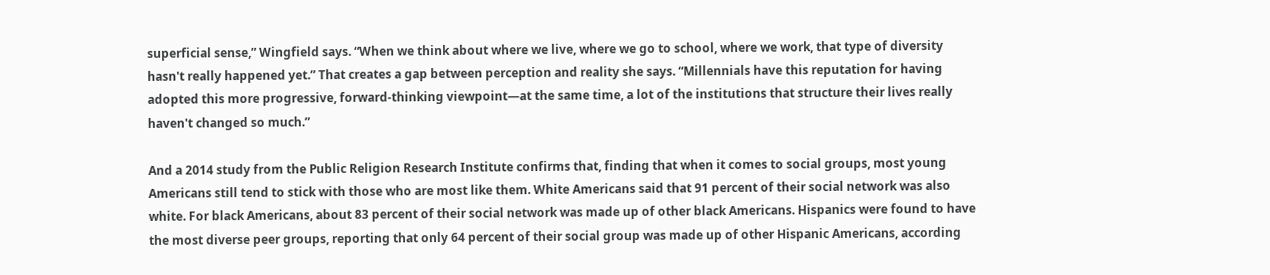superficial sense,” Wingfield says. “When we think about where we live, where we go to school, where we work, that type of diversity hasn't really happened yet.” That creates a gap between perception and reality she says. “Millennials have this reputation for having adopted this more progressive, forward-thinking viewpoint—at the same time, a lot of the institutions that structure their lives really haven't changed so much.”

And a 2014 study from the Public Religion Research Institute confirms that, finding that when it comes to social groups, most young Americans still tend to stick with those who are most like them. White Americans said that 91 percent of their social network was also white. For black Americans, about 83 percent of their social network was made up of other black Americans. Hispanics were found to have the most diverse peer groups, reporting that only 64 percent of their social group was made up of other Hispanic Americans, according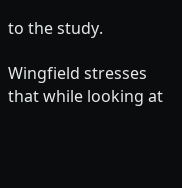to the study.

Wingfield stresses that while looking at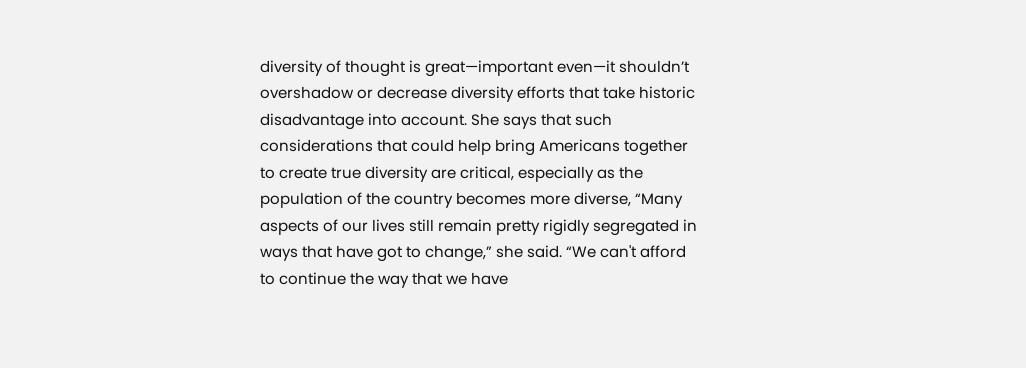diversity of thought is great—important even—it shouldn’t overshadow or decrease diversity efforts that take historic disadvantage into account. She says that such considerations that could help bring Americans together to create true diversity are critical, especially as the population of the country becomes more diverse, “Many aspects of our lives still remain pretty rigidly segregated in ways that have got to change,” she said. “We can't afford to continue the way that we have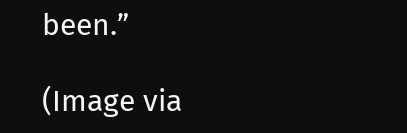been.”

(Image via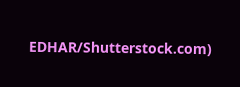EDHAR/Shutterstock.com)